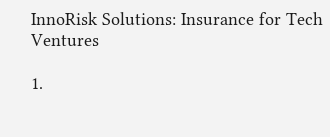InnoRisk Solutions: Insurance for Tech Ventures

1.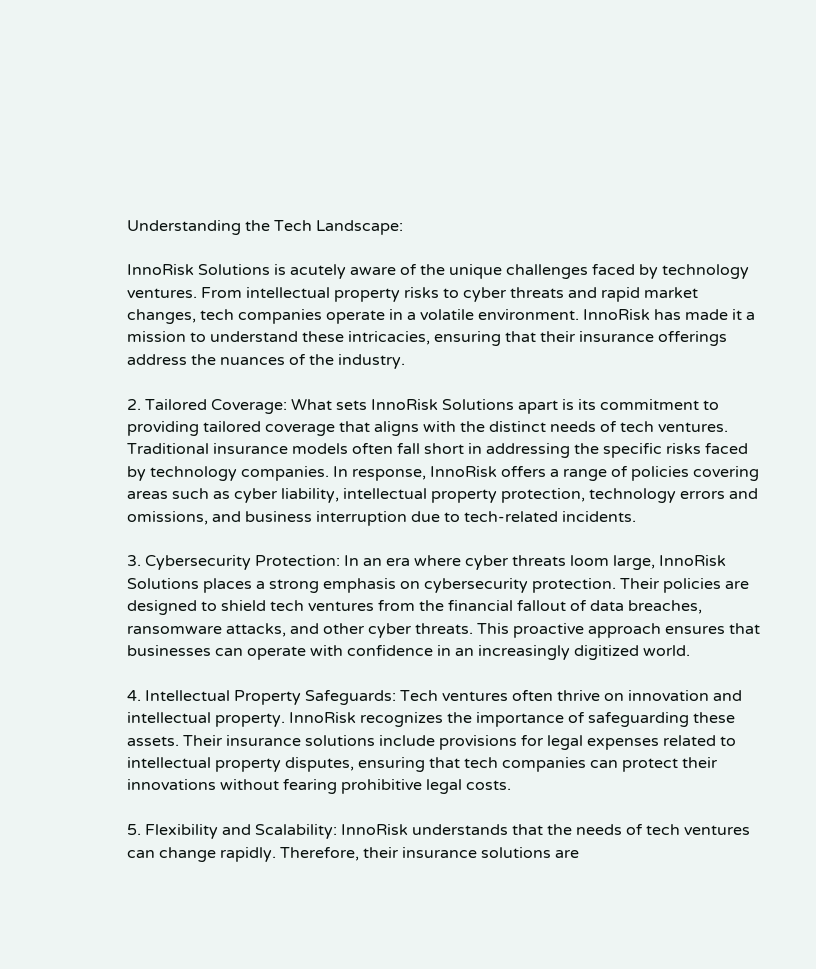Understanding the Tech Landscape:

InnoRisk Solutions is acutely aware of the unique challenges faced by technology ventures. From intellectual property risks to cyber threats and rapid market changes, tech companies operate in a volatile environment. InnoRisk has made it a mission to understand these intricacies, ensuring that their insurance offerings address the nuances of the industry.

2. Tailored Coverage: What sets InnoRisk Solutions apart is its commitment to providing tailored coverage that aligns with the distinct needs of tech ventures. Traditional insurance models often fall short in addressing the specific risks faced by technology companies. In response, InnoRisk offers a range of policies covering areas such as cyber liability, intellectual property protection, technology errors and omissions, and business interruption due to tech-related incidents.

3. Cybersecurity Protection: In an era where cyber threats loom large, InnoRisk Solutions places a strong emphasis on cybersecurity protection. Their policies are designed to shield tech ventures from the financial fallout of data breaches, ransomware attacks, and other cyber threats. This proactive approach ensures that businesses can operate with confidence in an increasingly digitized world.

4. Intellectual Property Safeguards: Tech ventures often thrive on innovation and intellectual property. InnoRisk recognizes the importance of safeguarding these assets. Their insurance solutions include provisions for legal expenses related to intellectual property disputes, ensuring that tech companies can protect their innovations without fearing prohibitive legal costs.

5. Flexibility and Scalability: InnoRisk understands that the needs of tech ventures can change rapidly. Therefore, their insurance solutions are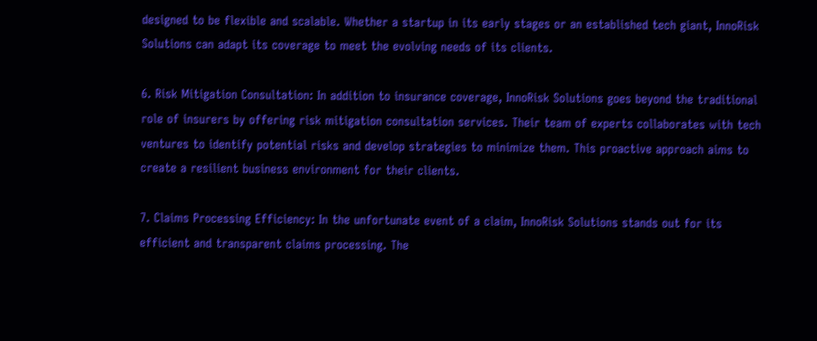designed to be flexible and scalable. Whether a startup in its early stages or an established tech giant, InnoRisk Solutions can adapt its coverage to meet the evolving needs of its clients.

6. Risk Mitigation Consultation: In addition to insurance coverage, InnoRisk Solutions goes beyond the traditional role of insurers by offering risk mitigation consultation services. Their team of experts collaborates with tech ventures to identify potential risks and develop strategies to minimize them. This proactive approach aims to create a resilient business environment for their clients.

7. Claims Processing Efficiency: In the unfortunate event of a claim, InnoRisk Solutions stands out for its efficient and transparent claims processing. The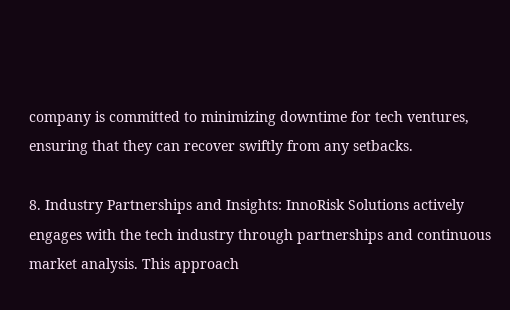company is committed to minimizing downtime for tech ventures, ensuring that they can recover swiftly from any setbacks.

8. Industry Partnerships and Insights: InnoRisk Solutions actively engages with the tech industry through partnerships and continuous market analysis. This approach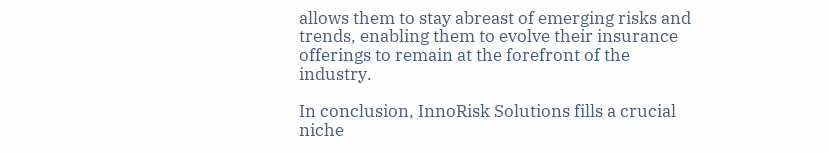allows them to stay abreast of emerging risks and trends, enabling them to evolve their insurance offerings to remain at the forefront of the industry.

In conclusion, InnoRisk Solutions fills a crucial niche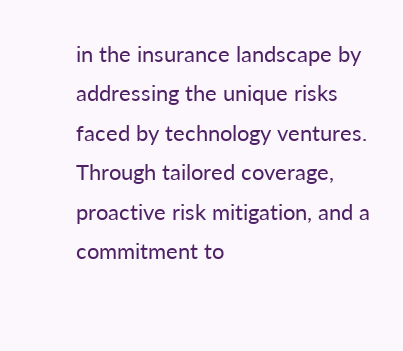in the insurance landscape by addressing the unique risks faced by technology ventures. Through tailored coverage, proactive risk mitigation, and a commitment to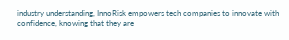industry understanding, InnoRisk empowers tech companies to innovate with confidence, knowing that they are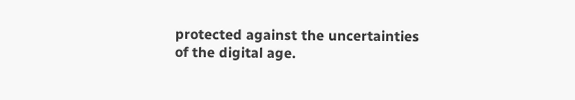protected against the uncertainties of the digital age.